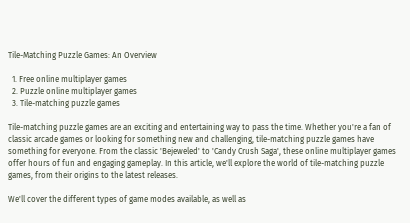Tile-Matching Puzzle Games: An Overview

  1. Free online multiplayer games
  2. Puzzle online multiplayer games
  3. Tile-matching puzzle games

Tile-matching puzzle games are an exciting and entertaining way to pass the time. Whether you're a fan of classic arcade games or looking for something new and challenging, tile-matching puzzle games have something for everyone. From the classic 'Bejeweled' to 'Candy Crush Saga', these online multiplayer games offer hours of fun and engaging gameplay. In this article, we'll explore the world of tile-matching puzzle games, from their origins to the latest releases.

We'll cover the different types of game modes available, as well as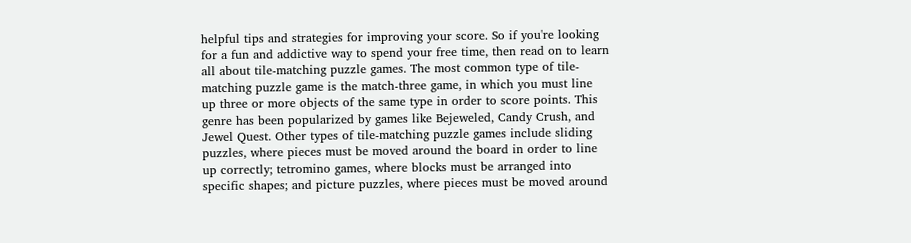helpful tips and strategies for improving your score. So if you're looking for a fun and addictive way to spend your free time, then read on to learn all about tile-matching puzzle games. The most common type of tile-matching puzzle game is the match-three game, in which you must line up three or more objects of the same type in order to score points. This genre has been popularized by games like Bejeweled, Candy Crush, and Jewel Quest. Other types of tile-matching puzzle games include sliding puzzles, where pieces must be moved around the board in order to line up correctly; tetromino games, where blocks must be arranged into specific shapes; and picture puzzles, where pieces must be moved around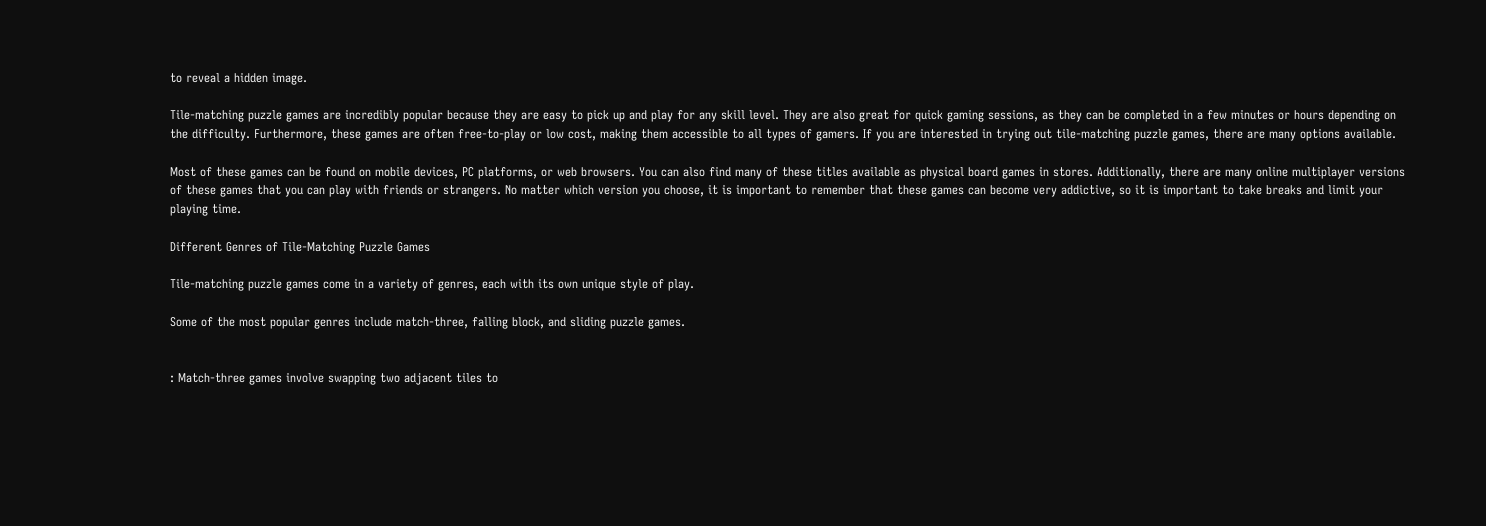to reveal a hidden image.

Tile-matching puzzle games are incredibly popular because they are easy to pick up and play for any skill level. They are also great for quick gaming sessions, as they can be completed in a few minutes or hours depending on the difficulty. Furthermore, these games are often free-to-play or low cost, making them accessible to all types of gamers. If you are interested in trying out tile-matching puzzle games, there are many options available.

Most of these games can be found on mobile devices, PC platforms, or web browsers. You can also find many of these titles available as physical board games in stores. Additionally, there are many online multiplayer versions of these games that you can play with friends or strangers. No matter which version you choose, it is important to remember that these games can become very addictive, so it is important to take breaks and limit your playing time.

Different Genres of Tile-Matching Puzzle Games

Tile-matching puzzle games come in a variety of genres, each with its own unique style of play.

Some of the most popular genres include match-three, falling block, and sliding puzzle games.


: Match-three games involve swapping two adjacent tiles to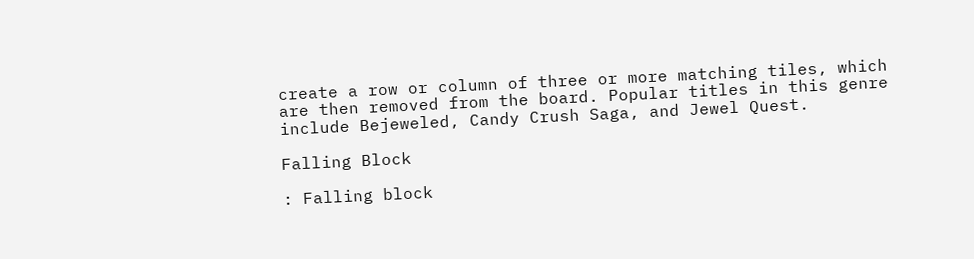create a row or column of three or more matching tiles, which are then removed from the board. Popular titles in this genre include Bejeweled, Candy Crush Saga, and Jewel Quest.

Falling Block

: Falling block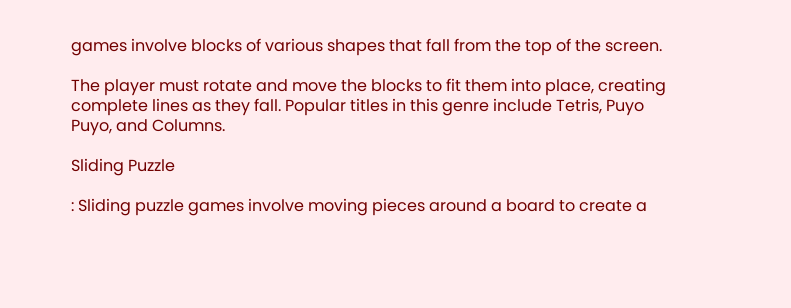games involve blocks of various shapes that fall from the top of the screen.

The player must rotate and move the blocks to fit them into place, creating complete lines as they fall. Popular titles in this genre include Tetris, Puyo Puyo, and Columns.

Sliding Puzzle

: Sliding puzzle games involve moving pieces around a board to create a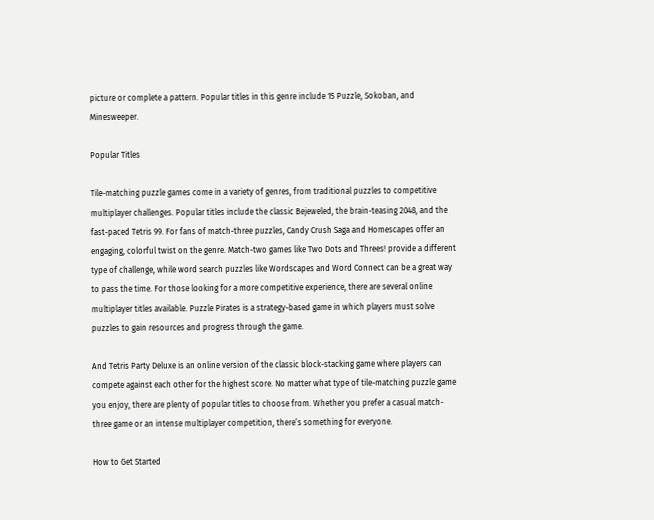picture or complete a pattern. Popular titles in this genre include 15 Puzzle, Sokoban, and Minesweeper.

Popular Titles

Tile-matching puzzle games come in a variety of genres, from traditional puzzles to competitive multiplayer challenges. Popular titles include the classic Bejeweled, the brain-teasing 2048, and the fast-paced Tetris 99. For fans of match-three puzzles, Candy Crush Saga and Homescapes offer an engaging, colorful twist on the genre. Match-two games like Two Dots and Threes! provide a different type of challenge, while word search puzzles like Wordscapes and Word Connect can be a great way to pass the time. For those looking for a more competitive experience, there are several online multiplayer titles available. Puzzle Pirates is a strategy-based game in which players must solve puzzles to gain resources and progress through the game.

And Tetris Party Deluxe is an online version of the classic block-stacking game where players can compete against each other for the highest score. No matter what type of tile-matching puzzle game you enjoy, there are plenty of popular titles to choose from. Whether you prefer a casual match-three game or an intense multiplayer competition, there’s something for everyone.

How to Get Started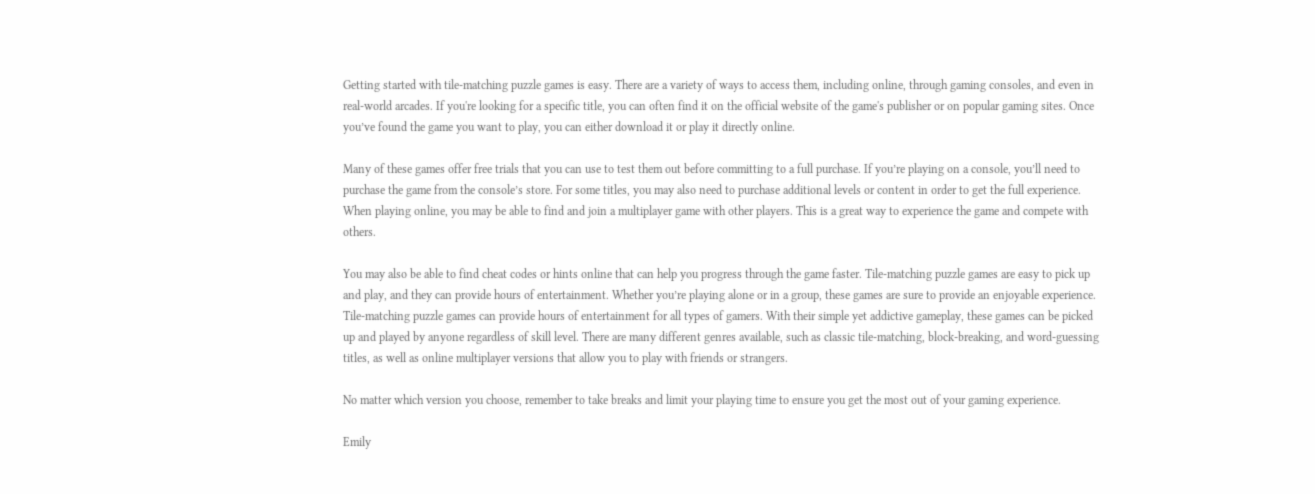Getting started with tile-matching puzzle games is easy. There are a variety of ways to access them, including online, through gaming consoles, and even in real-world arcades. If you're looking for a specific title, you can often find it on the official website of the game's publisher or on popular gaming sites. Once you’ve found the game you want to play, you can either download it or play it directly online.

Many of these games offer free trials that you can use to test them out before committing to a full purchase. If you’re playing on a console, you’ll need to purchase the game from the console’s store. For some titles, you may also need to purchase additional levels or content in order to get the full experience. When playing online, you may be able to find and join a multiplayer game with other players. This is a great way to experience the game and compete with others.

You may also be able to find cheat codes or hints online that can help you progress through the game faster. Tile-matching puzzle games are easy to pick up and play, and they can provide hours of entertainment. Whether you’re playing alone or in a group, these games are sure to provide an enjoyable experience. Tile-matching puzzle games can provide hours of entertainment for all types of gamers. With their simple yet addictive gameplay, these games can be picked up and played by anyone regardless of skill level. There are many different genres available, such as classic tile-matching, block-breaking, and word-guessing titles, as well as online multiplayer versions that allow you to play with friends or strangers.

No matter which version you choose, remember to take breaks and limit your playing time to ensure you get the most out of your gaming experience.

Emily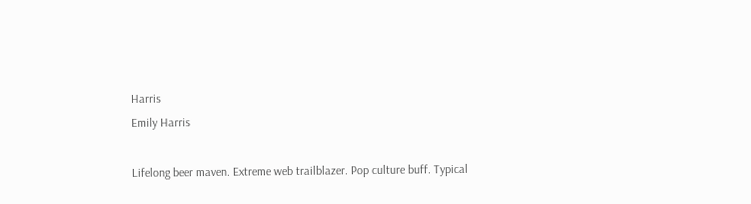Harris
Emily Harris

Lifelong beer maven. Extreme web trailblazer. Pop culture buff. Typical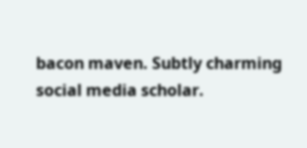bacon maven. Subtly charming social media scholar.